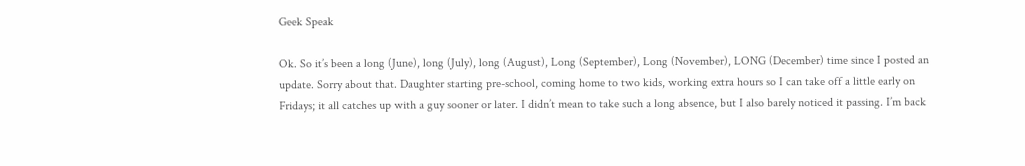Geek Speak

Ok. So it’s been a long (June), long (July), long (August), Long (September), Long (November), LONG (December) time since I posted an update. Sorry about that. Daughter starting pre-school, coming home to two kids, working extra hours so I can take off a little early on Fridays; it all catches up with a guy sooner or later. I didn’t mean to take such a long absence, but I also barely noticed it passing. I’m back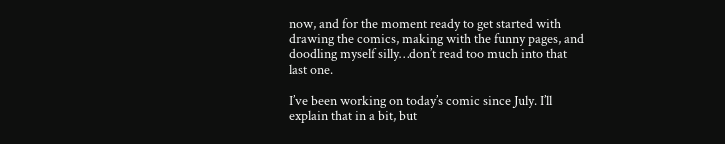now, and for the moment ready to get started with drawing the comics, making with the funny pages, and doodling myself silly…don’t read too much into that last one.

I’ve been working on today’s comic since July. I’ll explain that in a bit, but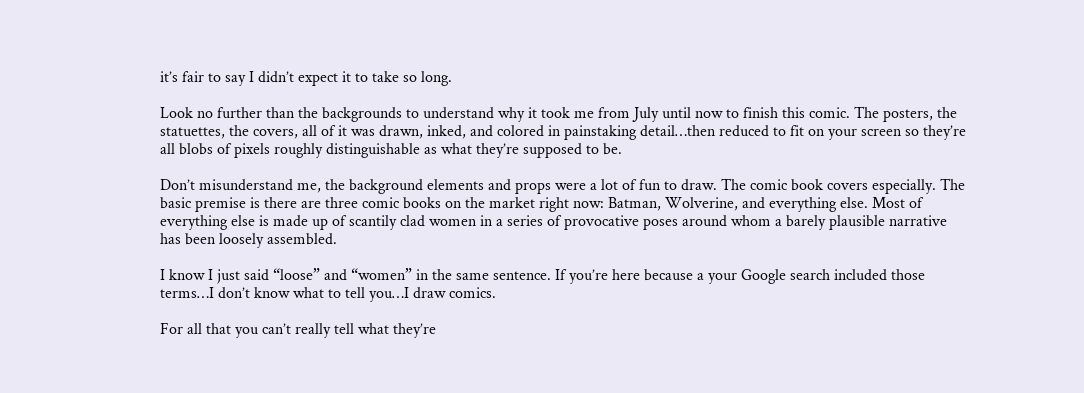it’s fair to say I didn’t expect it to take so long.

Look no further than the backgrounds to understand why it took me from July until now to finish this comic. The posters, the statuettes, the covers, all of it was drawn, inked, and colored in painstaking detail…then reduced to fit on your screen so they’re all blobs of pixels roughly distinguishable as what they’re supposed to be.

Don’t misunderstand me, the background elements and props were a lot of fun to draw. The comic book covers especially. The basic premise is there are three comic books on the market right now: Batman, Wolverine, and everything else. Most of everything else is made up of scantily clad women in a series of provocative poses around whom a barely plausible narrative has been loosely assembled.

I know I just said “loose” and “women” in the same sentence. If you’re here because a your Google search included those terms…I don’t know what to tell you…I draw comics.

For all that you can’t really tell what they’re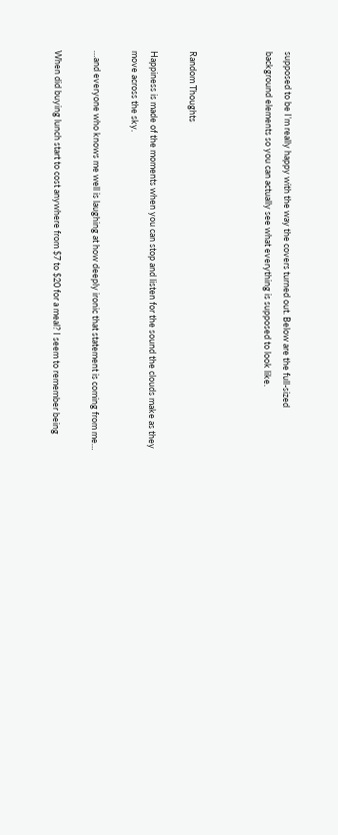supposed to be I’m really happy with the way the covers turned out. Below are the full-sized background elements so you can actually see what everything is supposed to look like.



Random Thoughts

Happiness is made of the moments when you can stop and listen for the sound the clouds make as they move across the sky.

…and everyone who knows me well is laughing at how deeply ironic that statement is coming from me…

When did buying lunch start to cost anywhere from $7 to $20 for a meal? I seem to remember being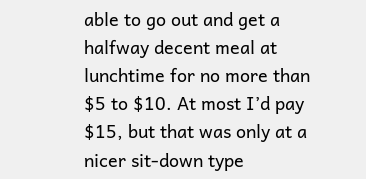able to go out and get a halfway decent meal at lunchtime for no more than $5 to $10. At most I’d pay $15, but that was only at a nicer sit-down type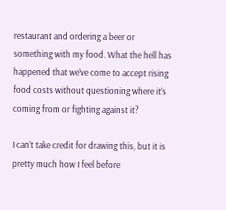restaurant and ordering a beer or something with my food. What the hell has happened that we’ve come to accept rising food costs without questioning where it’s coming from or fighting against it?

I can’t take credit for drawing this, but it is pretty much how I feel before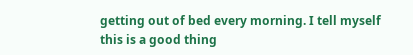getting out of bed every morning. I tell myself this is a good thing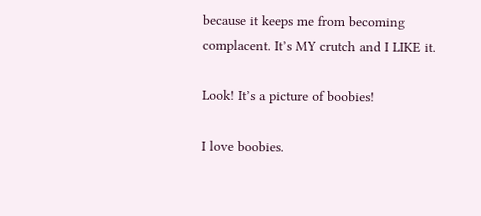because it keeps me from becoming complacent. It’s MY crutch and I LIKE it.

Look! It’s a picture of boobies!

I love boobies.